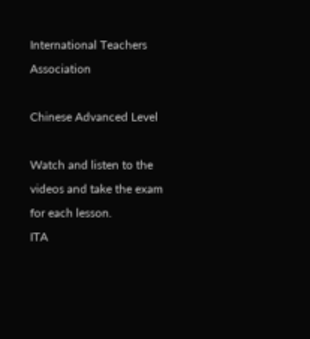International Teachers Association

Chinese Advanced Level

Watch and listen to the videos and take the exam for each lesson.
ITA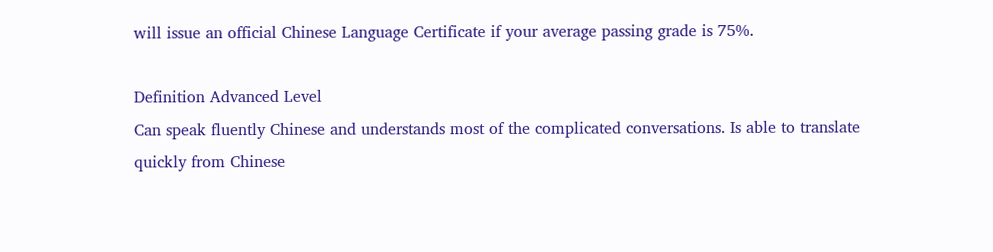will issue an official Chinese Language Certificate if your average passing grade is 75%.

Definition Advanced Level
Can speak fluently Chinese and understands most of the complicated conversations. Is able to translate quickly from Chinese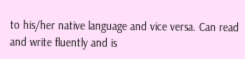to his/her native language and vice versa. Can read and write fluently and is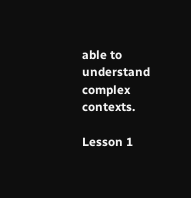able to understand complex contexts.

Lesson 1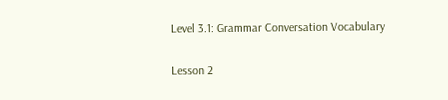Level 3.1: Grammar Conversation Vocabulary

Lesson 2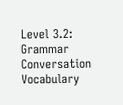Level 3.2: Grammar Conversation Vocabulary